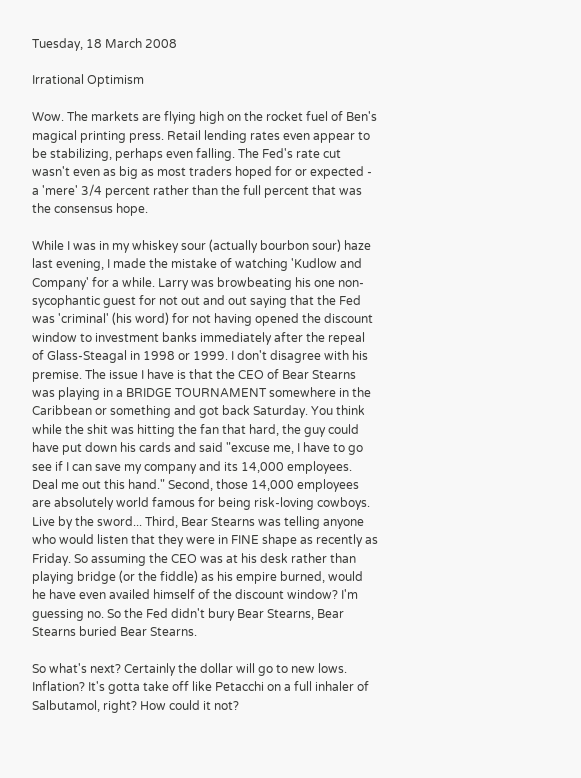Tuesday, 18 March 2008

Irrational Optimism

Wow. The markets are flying high on the rocket fuel of Ben's magical printing press. Retail lending rates even appear to be stabilizing, perhaps even falling. The Fed's rate cut wasn't even as big as most traders hoped for or expected - a 'mere' 3/4 percent rather than the full percent that was the consensus hope.

While I was in my whiskey sour (actually bourbon sour) haze last evening, I made the mistake of watching 'Kudlow and Company' for a while. Larry was browbeating his one non-sycophantic guest for not out and out saying that the Fed was 'criminal' (his word) for not having opened the discount window to investment banks immediately after the repeal of Glass-Steagal in 1998 or 1999. I don't disagree with his premise. The issue I have is that the CEO of Bear Stearns was playing in a BRIDGE TOURNAMENT somewhere in the Caribbean or something and got back Saturday. You think while the shit was hitting the fan that hard, the guy could have put down his cards and said "excuse me, I have to go see if I can save my company and its 14,000 employees. Deal me out this hand." Second, those 14,000 employees are absolutely world famous for being risk-loving cowboys. Live by the sword... Third, Bear Stearns was telling anyone who would listen that they were in FINE shape as recently as Friday. So assuming the CEO was at his desk rather than playing bridge (or the fiddle) as his empire burned, would he have even availed himself of the discount window? I'm guessing no. So the Fed didn't bury Bear Stearns, Bear Stearns buried Bear Stearns.

So what's next? Certainly the dollar will go to new lows. Inflation? It's gotta take off like Petacchi on a full inhaler of Salbutamol, right? How could it not?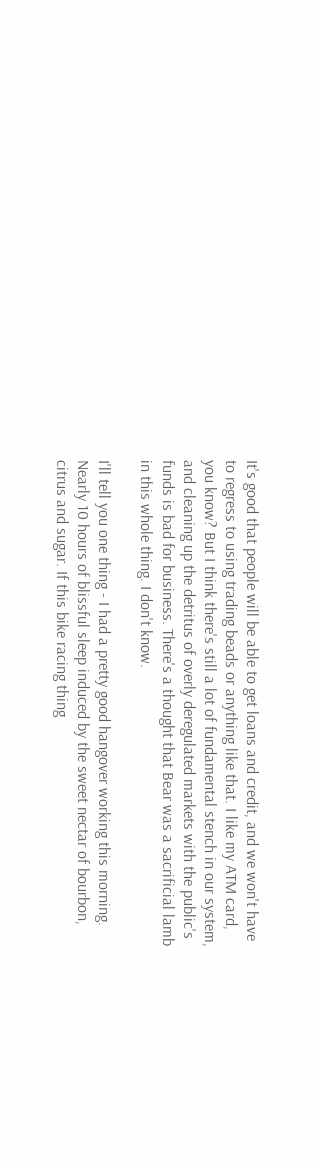It's good that people will be able to get loans and credit, and we won't have to regress to using trading beads or anything like that. I like my ATM card, you know? But I think there's still a lot of fundamental stench in our system, and cleaning up the detritus of overly deregulated markets with the public's funds is bad for business. There's a thought that Bear was a sacrificial lamb in this whole thing. I don't know.

I'll tell you one thing - I had a pretty good hangover working this morning. Nearly 10 hours of blissful sleep induced by the sweet nectar of bourbon, citrus and sugar. If this bike racing thing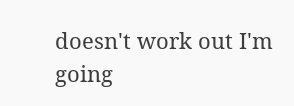doesn't work out I'm going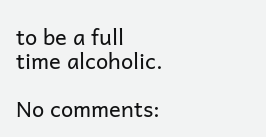to be a full time alcoholic.

No comments: